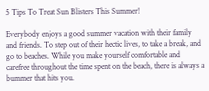5 Tips To Treat Sun Blisters This Summer!

Everybody enjoys a good summer vacation with their family and friends. To step out of their hectic lives, to take a break, and go to beaches. While you make yourself comfortable and carefree throughout the time spent on the beach, there is always a bummer that hits you.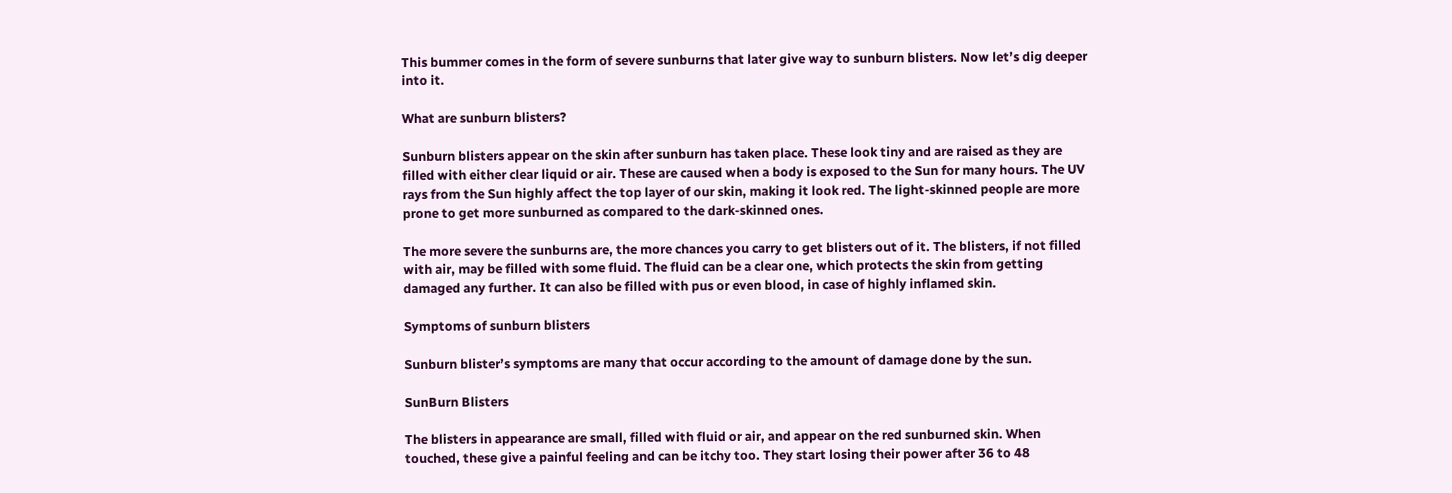This bummer comes in the form of severe sunburns that later give way to sunburn blisters. Now let’s dig deeper into it.

What are sunburn blisters?

Sunburn blisters appear on the skin after sunburn has taken place. These look tiny and are raised as they are filled with either clear liquid or air. These are caused when a body is exposed to the Sun for many hours. The UV rays from the Sun highly affect the top layer of our skin, making it look red. The light-skinned people are more prone to get more sunburned as compared to the dark-skinned ones.

The more severe the sunburns are, the more chances you carry to get blisters out of it. The blisters, if not filled with air, may be filled with some fluid. The fluid can be a clear one, which protects the skin from getting damaged any further. It can also be filled with pus or even blood, in case of highly inflamed skin.

Symptoms of sunburn blisters

Sunburn blister’s symptoms are many that occur according to the amount of damage done by the sun.

SunBurn Blisters

The blisters in appearance are small, filled with fluid or air, and appear on the red sunburned skin. When touched, these give a painful feeling and can be itchy too. They start losing their power after 36 to 48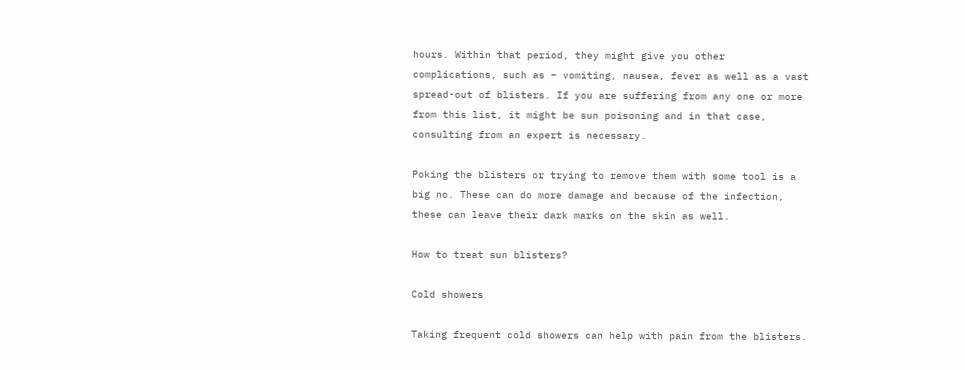hours. Within that period, they might give you other complications, such as – vomiting, nausea, fever as well as a vast spread-out of blisters. If you are suffering from any one or more from this list, it might be sun poisoning and in that case, consulting from an expert is necessary.

Poking the blisters or trying to remove them with some tool is a big no. These can do more damage and because of the infection, these can leave their dark marks on the skin as well.

How to treat sun blisters?

Cold showers

Taking frequent cold showers can help with pain from the blisters.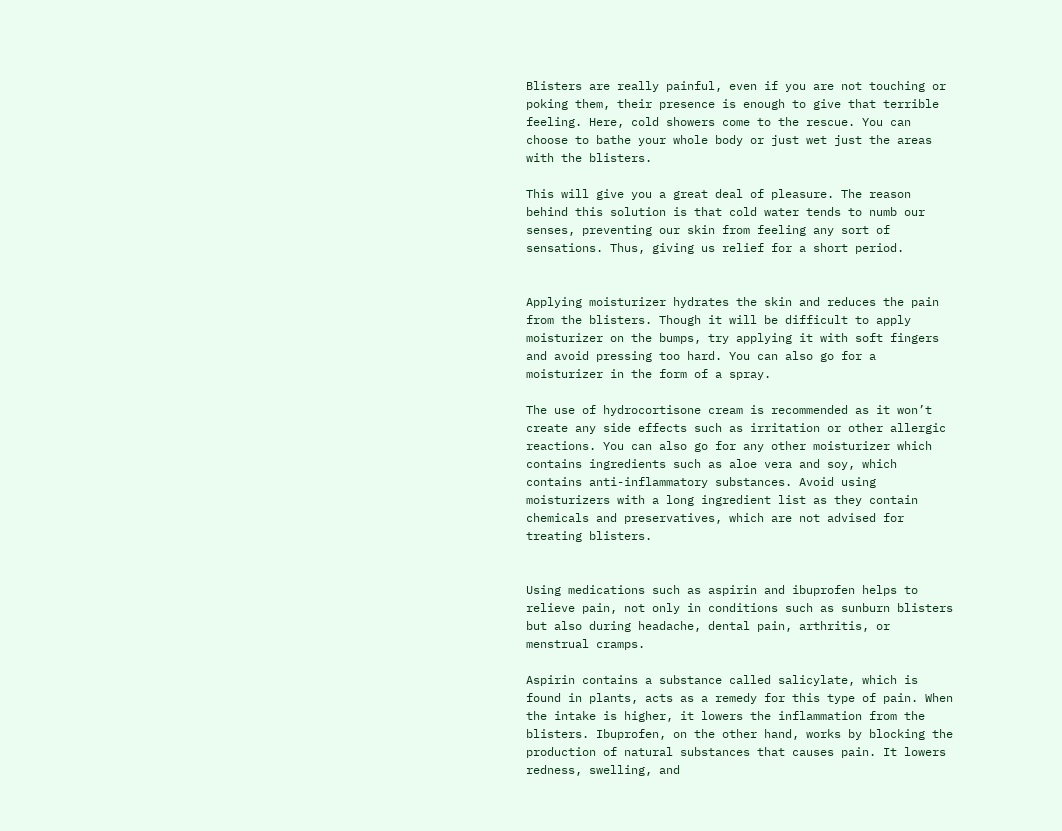Blisters are really painful, even if you are not touching or poking them, their presence is enough to give that terrible feeling. Here, cold showers come to the rescue. You can choose to bathe your whole body or just wet just the areas with the blisters.

This will give you a great deal of pleasure. The reason behind this solution is that cold water tends to numb our senses, preventing our skin from feeling any sort of sensations. Thus, giving us relief for a short period.


Applying moisturizer hydrates the skin and reduces the pain from the blisters. Though it will be difficult to apply moisturizer on the bumps, try applying it with soft fingers and avoid pressing too hard. You can also go for a moisturizer in the form of a spray.

The use of hydrocortisone cream is recommended as it won’t create any side effects such as irritation or other allergic reactions. You can also go for any other moisturizer which contains ingredients such as aloe vera and soy, which contains anti-inflammatory substances. Avoid using moisturizers with a long ingredient list as they contain chemicals and preservatives, which are not advised for treating blisters.


Using medications such as aspirin and ibuprofen helps to relieve pain, not only in conditions such as sunburn blisters but also during headache, dental pain, arthritis, or menstrual cramps.

Aspirin contains a substance called salicylate, which is found in plants, acts as a remedy for this type of pain. When the intake is higher, it lowers the inflammation from the blisters. Ibuprofen, on the other hand, works by blocking the production of natural substances that causes pain. It lowers redness, swelling, and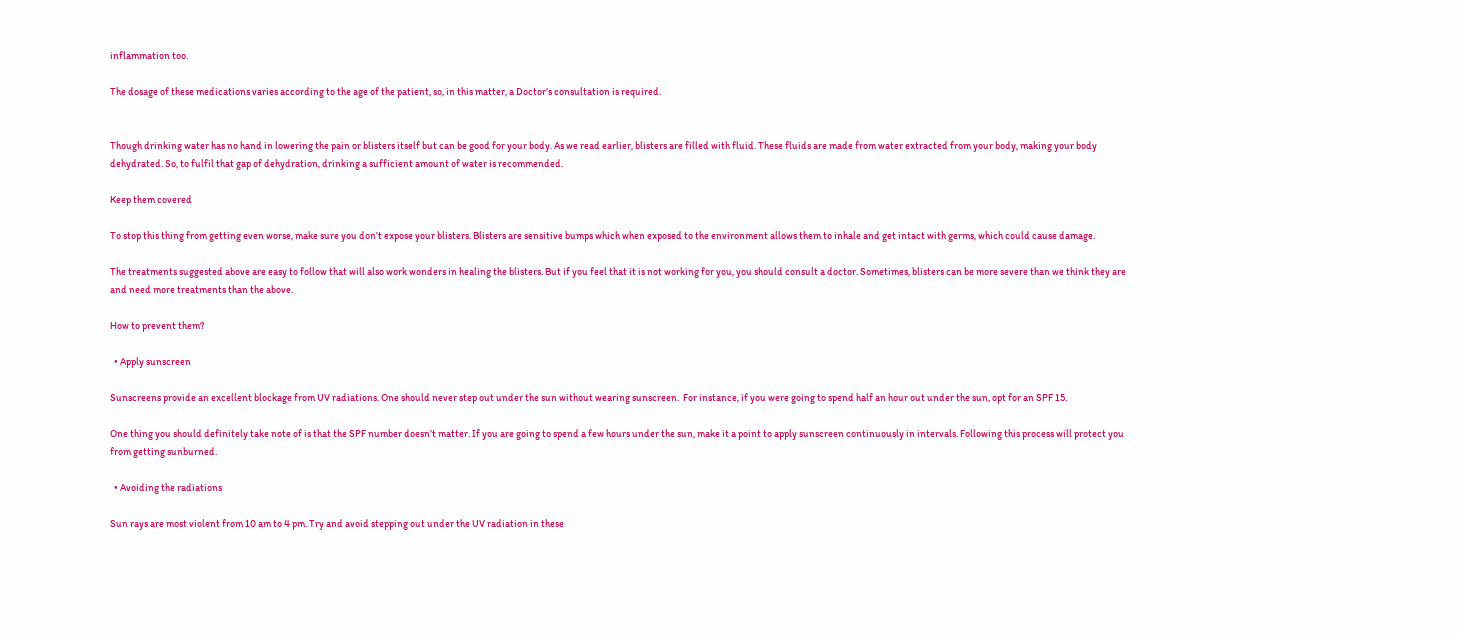inflammation too.

The dosage of these medications varies according to the age of the patient, so, in this matter, a Doctor’s consultation is required.


Though drinking water has no hand in lowering the pain or blisters itself but can be good for your body. As we read earlier, blisters are filled with fluid. These fluids are made from water extracted from your body, making your body dehydrated. So, to fulfil that gap of dehydration, drinking a sufficient amount of water is recommended.

Keep them covered

To stop this thing from getting even worse, make sure you don’t expose your blisters. Blisters are sensitive bumps which when exposed to the environment allows them to inhale and get intact with germs, which could cause damage.

The treatments suggested above are easy to follow that will also work wonders in healing the blisters. But if you feel that it is not working for you, you should consult a doctor. Sometimes, blisters can be more severe than we think they are and need more treatments than the above.

How to prevent them?

  • Apply sunscreen

Sunscreens provide an excellent blockage from UV radiations. One should never step out under the sun without wearing sunscreen.  For instance, if you were going to spend half an hour out under the sun, opt for an SPF 15.

One thing you should definitely take note of is that the SPF number doesn’t matter. If you are going to spend a few hours under the sun, make it a point to apply sunscreen continuously in intervals. Following this process will protect you from getting sunburned.

  • Avoiding the radiations

Sun rays are most violent from 10 am to 4 pm. Try and avoid stepping out under the UV radiation in these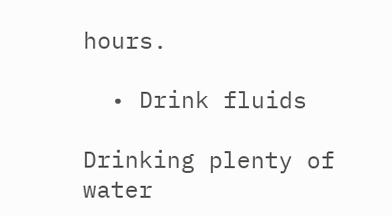hours.

  • Drink fluids

Drinking plenty of water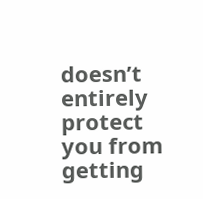doesn’t entirely protect you from getting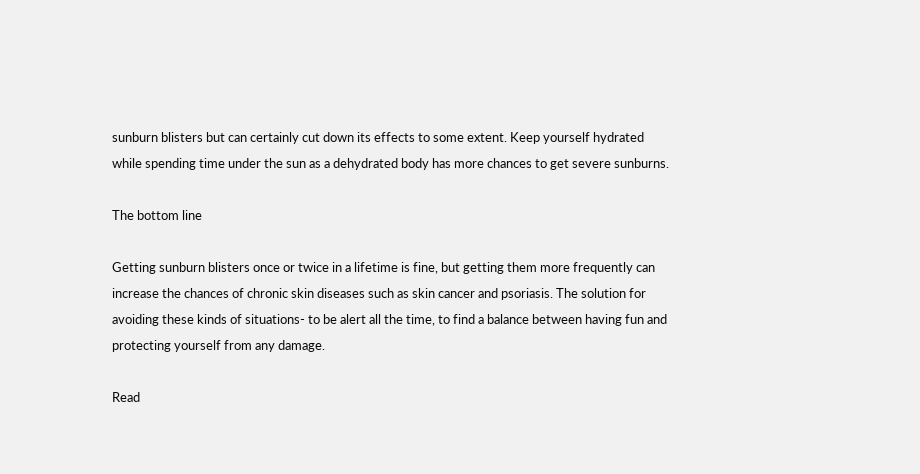sunburn blisters but can certainly cut down its effects to some extent. Keep yourself hydrated while spending time under the sun as a dehydrated body has more chances to get severe sunburns.

The bottom line

Getting sunburn blisters once or twice in a lifetime is fine, but getting them more frequently can increase the chances of chronic skin diseases such as skin cancer and psoriasis. The solution for avoiding these kinds of situations- to be alert all the time, to find a balance between having fun and protecting yourself from any damage.

Read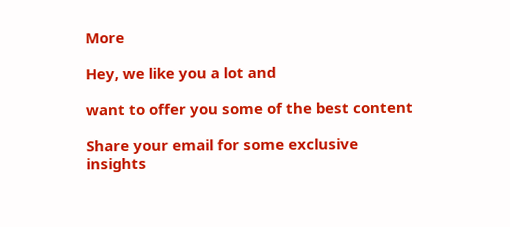More

Hey, we like you a lot and

want to offer you some of the best content

Share your email for some exclusive insights